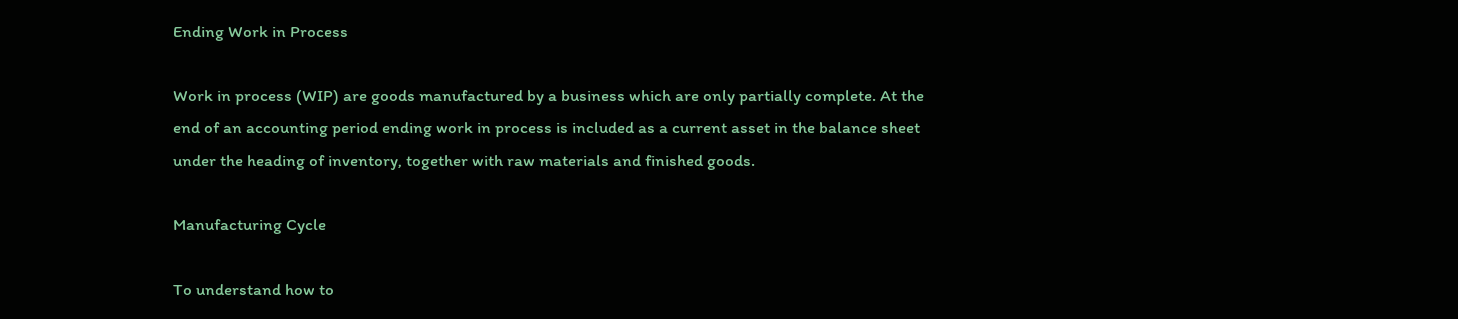Ending Work in Process

Work in process (WIP) are goods manufactured by a business which are only partially complete. At the end of an accounting period ending work in process is included as a current asset in the balance sheet under the heading of inventory, together with raw materials and finished goods.

Manufacturing Cycle

To understand how to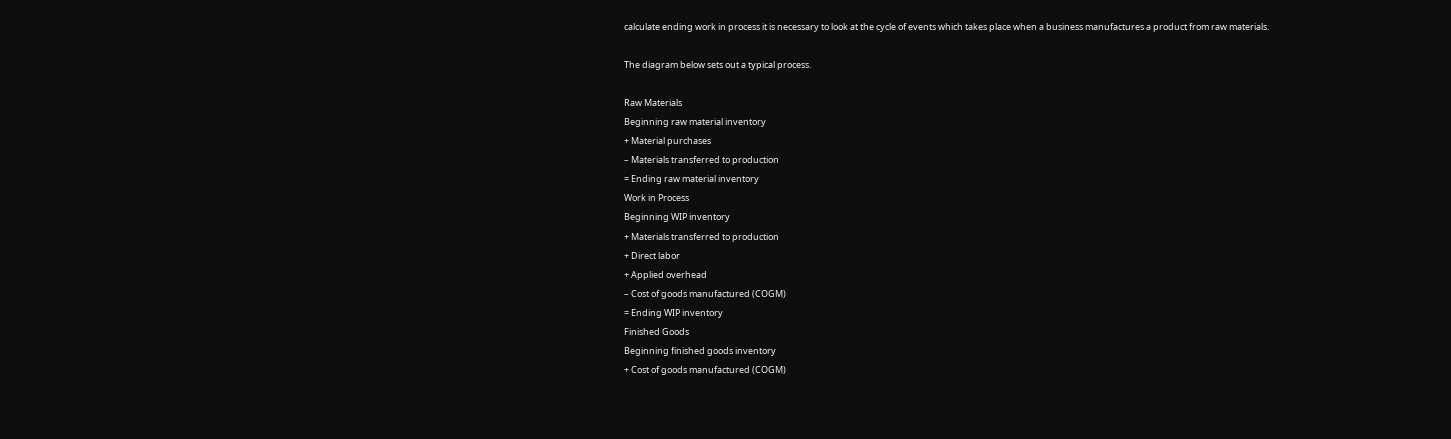calculate ending work in process it is necessary to look at the cycle of events which takes place when a business manufactures a product from raw materials.

The diagram below sets out a typical process.

Raw Materials
Beginning raw material inventory
+ Material purchases
– Materials transferred to production
= Ending raw material inventory
Work in Process
Beginning WIP inventory
+ Materials transferred to production
+ Direct labor
+ Applied overhead
– Cost of goods manufactured (COGM)
= Ending WIP inventory
Finished Goods
Beginning finished goods inventory
+ Cost of goods manufactured (COGM)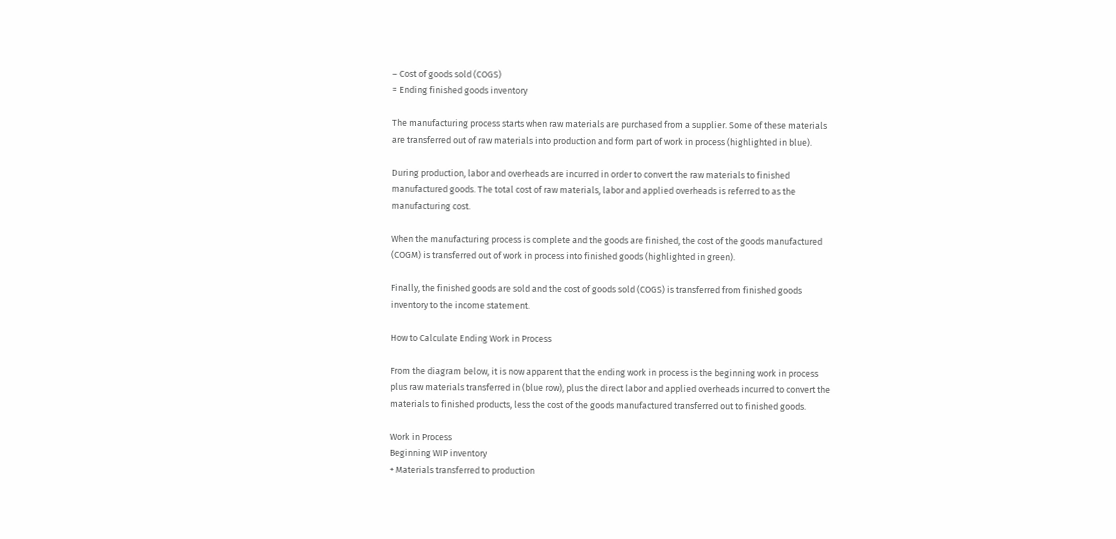– Cost of goods sold (COGS)
= Ending finished goods inventory

The manufacturing process starts when raw materials are purchased from a supplier. Some of these materials are transferred out of raw materials into production and form part of work in process (highlighted in blue).

During production, labor and overheads are incurred in order to convert the raw materials to finished manufactured goods. The total cost of raw materials, labor and applied overheads is referred to as the manufacturing cost.

When the manufacturing process is complete and the goods are finished, the cost of the goods manufactured (COGM) is transferred out of work in process into finished goods (highlighted in green).

Finally, the finished goods are sold and the cost of goods sold (COGS) is transferred from finished goods inventory to the income statement.

How to Calculate Ending Work in Process

From the diagram below, it is now apparent that the ending work in process is the beginning work in process plus raw materials transferred in (blue row), plus the direct labor and applied overheads incurred to convert the materials to finished products, less the cost of the goods manufactured transferred out to finished goods.

Work in Process
Beginning WIP inventory
+ Materials transferred to production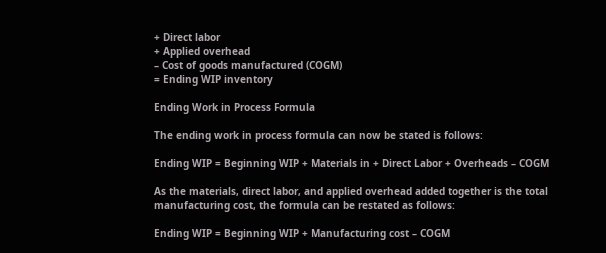+ Direct labor
+ Applied overhead
– Cost of goods manufactured (COGM)
= Ending WIP inventory

Ending Work in Process Formula

The ending work in process formula can now be stated is follows:

Ending WIP = Beginning WIP + Materials in + Direct Labor + Overheads – COGM

As the materials, direct labor, and applied overhead added together is the total manufacturing cost, the formula can be restated as follows:

Ending WIP = Beginning WIP + Manufacturing cost – COGM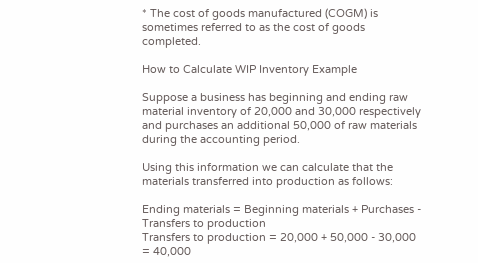* The cost of goods manufactured (COGM) is sometimes referred to as the cost of goods completed.

How to Calculate WIP Inventory Example

Suppose a business has beginning and ending raw material inventory of 20,000 and 30,000 respectively and purchases an additional 50,000 of raw materials during the accounting period.

Using this information we can calculate that the materials transferred into production as follows:

Ending materials = Beginning materials + Purchases - Transfers to production
Transfers to production = 20,000 + 50,000 - 30,000 = 40,000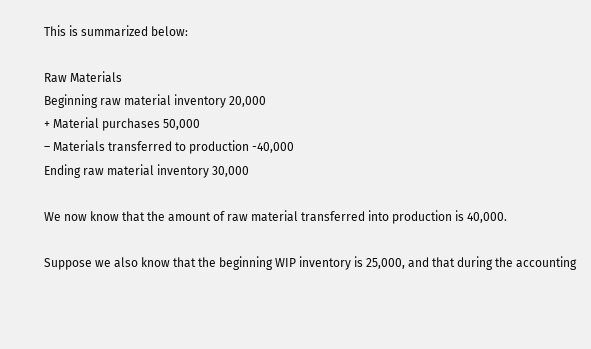This is summarized below:

Raw Materials
Beginning raw material inventory 20,000
+ Material purchases 50,000
– Materials transferred to production -40,000
Ending raw material inventory 30,000

We now know that the amount of raw material transferred into production is 40,000.

Suppose we also know that the beginning WIP inventory is 25,000, and that during the accounting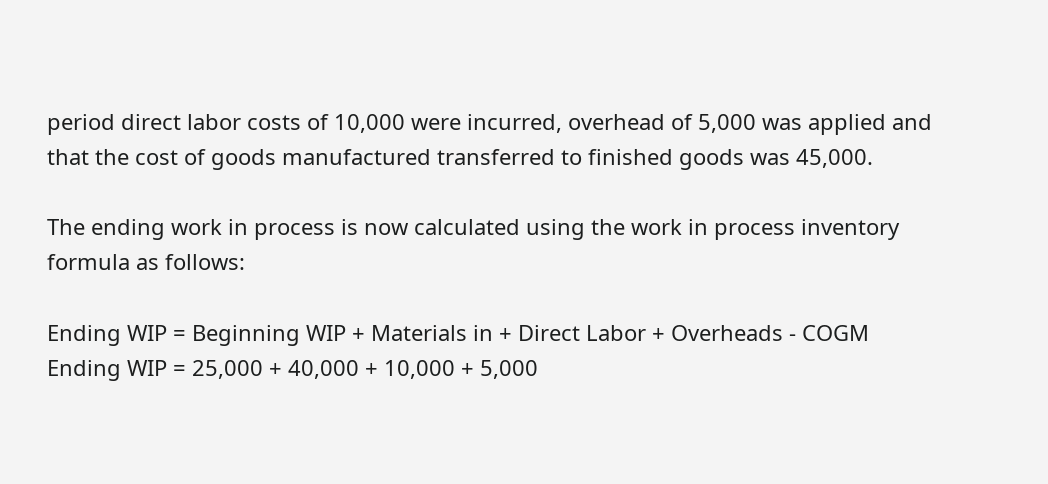period direct labor costs of 10,000 were incurred, overhead of 5,000 was applied and that the cost of goods manufactured transferred to finished goods was 45,000.

The ending work in process is now calculated using the work in process inventory formula as follows:

Ending WIP = Beginning WIP + Materials in + Direct Labor + Overheads - COGM
Ending WIP = 25,000 + 40,000 + 10,000 + 5,000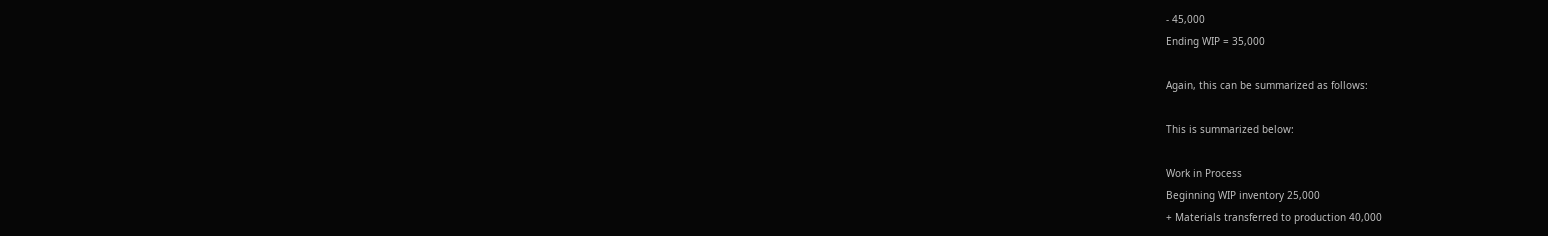- 45,000
Ending WIP = 35,000

Again, this can be summarized as follows:

This is summarized below:

Work in Process
Beginning WIP inventory 25,000
+ Materials transferred to production 40,000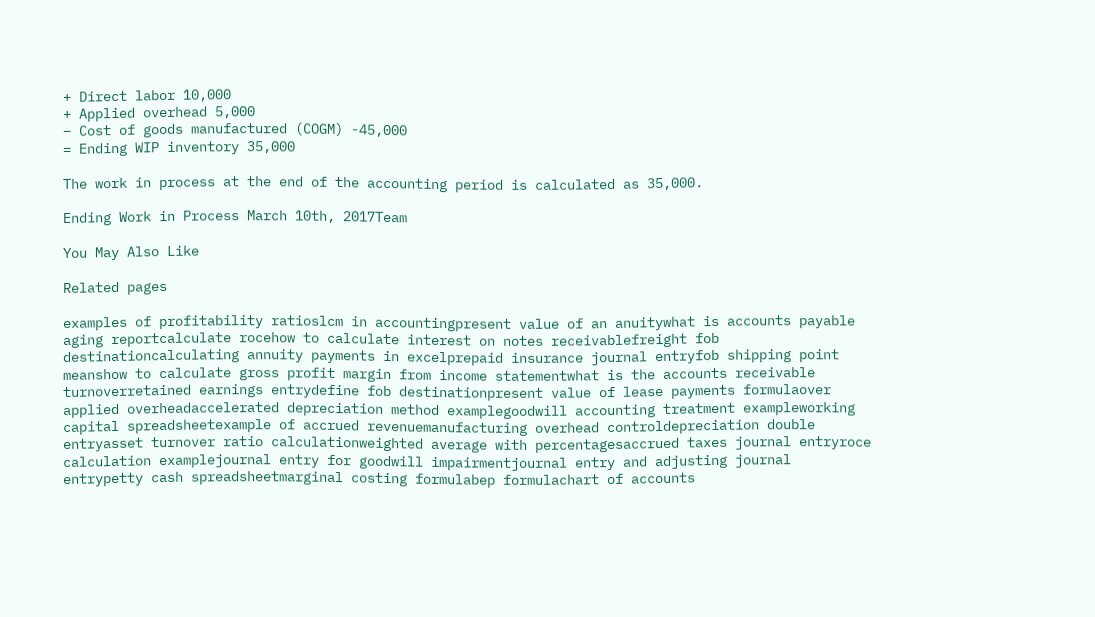+ Direct labor 10,000
+ Applied overhead 5,000
– Cost of goods manufactured (COGM) -45,000
= Ending WIP inventory 35,000

The work in process at the end of the accounting period is calculated as 35,000.

Ending Work in Process March 10th, 2017Team

You May Also Like

Related pages

examples of profitability ratioslcm in accountingpresent value of an anuitywhat is accounts payable aging reportcalculate rocehow to calculate interest on notes receivablefreight fob destinationcalculating annuity payments in excelprepaid insurance journal entryfob shipping point meanshow to calculate gross profit margin from income statementwhat is the accounts receivable turnoverretained earnings entrydefine fob destinationpresent value of lease payments formulaover applied overheadaccelerated depreciation method examplegoodwill accounting treatment exampleworking capital spreadsheetexample of accrued revenuemanufacturing overhead controldepreciation double entryasset turnover ratio calculationweighted average with percentagesaccrued taxes journal entryroce calculation examplejournal entry for goodwill impairmentjournal entry and adjusting journal entrypetty cash spreadsheetmarginal costing formulabep formulachart of accounts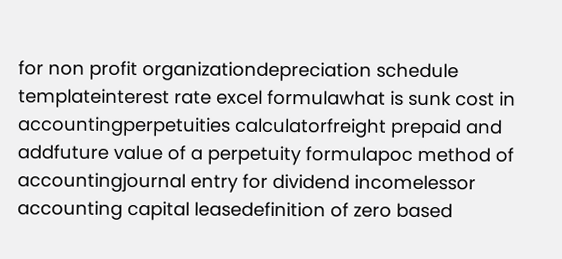for non profit organizationdepreciation schedule templateinterest rate excel formulawhat is sunk cost in accountingperpetuities calculatorfreight prepaid and addfuture value of a perpetuity formulapoc method of accountingjournal entry for dividend incomelessor accounting capital leasedefinition of zero based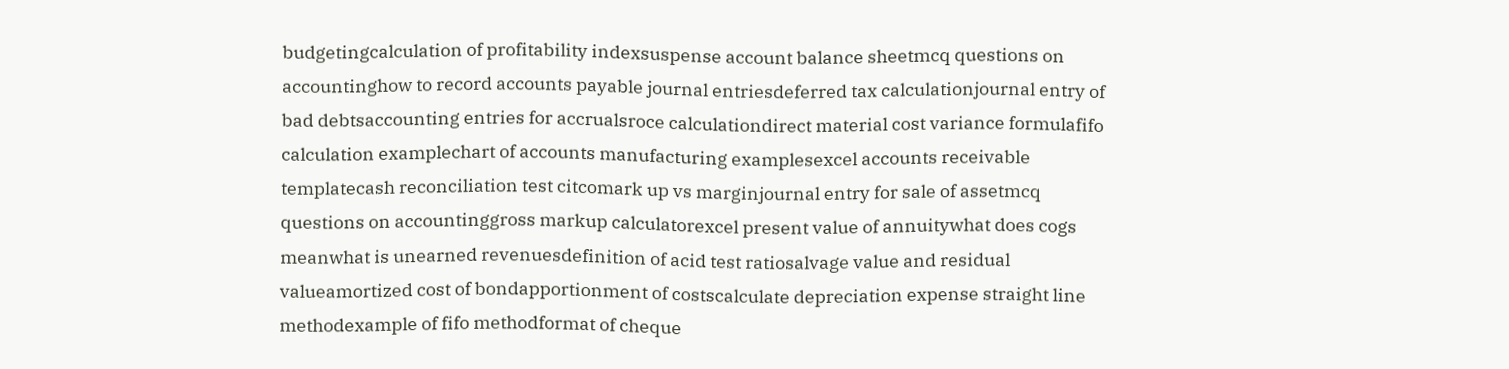budgetingcalculation of profitability indexsuspense account balance sheetmcq questions on accountinghow to record accounts payable journal entriesdeferred tax calculationjournal entry of bad debtsaccounting entries for accrualsroce calculationdirect material cost variance formulafifo calculation examplechart of accounts manufacturing examplesexcel accounts receivable templatecash reconciliation test citcomark up vs marginjournal entry for sale of assetmcq questions on accountinggross markup calculatorexcel present value of annuitywhat does cogs meanwhat is unearned revenuesdefinition of acid test ratiosalvage value and residual valueamortized cost of bondapportionment of costscalculate depreciation expense straight line methodexample of fifo methodformat of cheque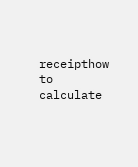receipthow to calculate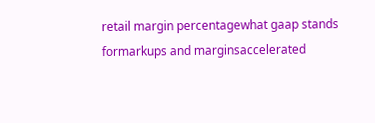retail margin percentagewhat gaap stands formarkups and marginsaccelerated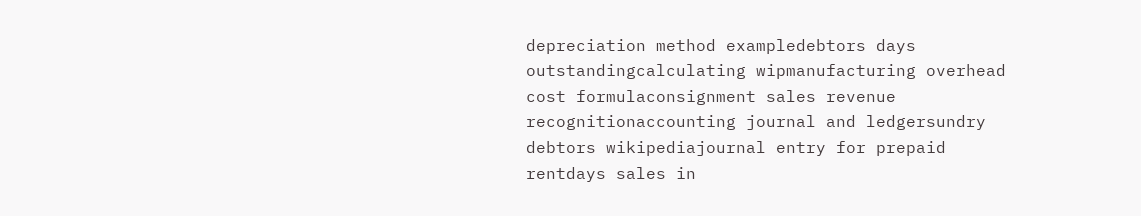depreciation method exampledebtors days outstandingcalculating wipmanufacturing overhead cost formulaconsignment sales revenue recognitionaccounting journal and ledgersundry debtors wikipediajournal entry for prepaid rentdays sales in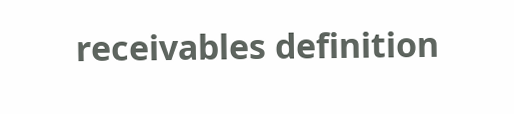receivables definition